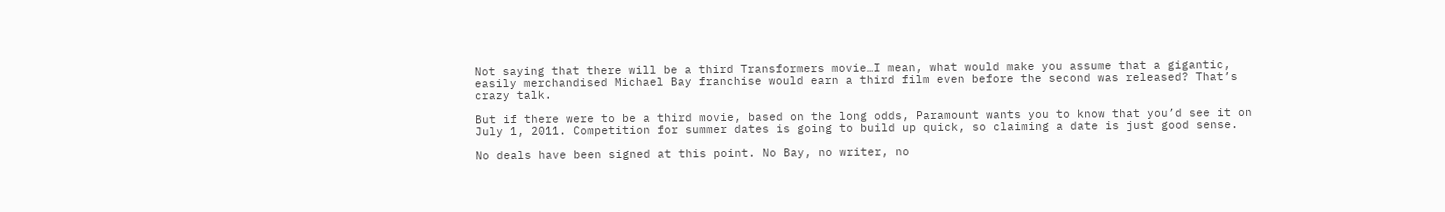Not saying that there will be a third Transformers movie…I mean, what would make you assume that a gigantic, easily merchandised Michael Bay franchise would earn a third film even before the second was released? That’s crazy talk.

But if there were to be a third movie, based on the long odds, Paramount wants you to know that you’d see it on July 1, 2011. Competition for summer dates is going to build up quick, so claiming a date is just good sense.

No deals have been signed at this point. No Bay, no writer, no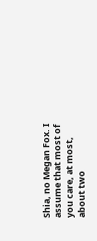Shia, no Megan Fox. I assume that most of you care, at most, about two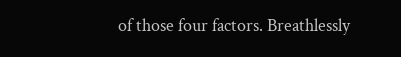of those four factors. Breathlessly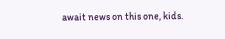await news on this one, kids.